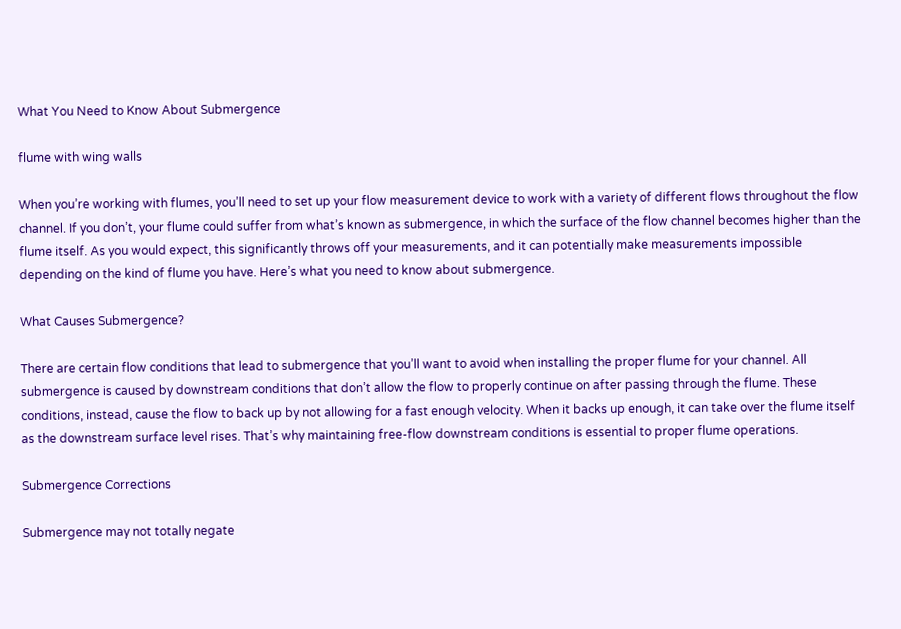What You Need to Know About Submergence

flume with wing walls

When you’re working with flumes, you’ll need to set up your flow measurement device to work with a variety of different flows throughout the flow channel. If you don’t, your flume could suffer from what’s known as submergence, in which the surface of the flow channel becomes higher than the flume itself. As you would expect, this significantly throws off your measurements, and it can potentially make measurements impossible depending on the kind of flume you have. Here’s what you need to know about submergence.

What Causes Submergence?

There are certain flow conditions that lead to submergence that you’ll want to avoid when installing the proper flume for your channel. All submergence is caused by downstream conditions that don’t allow the flow to properly continue on after passing through the flume. These conditions, instead, cause the flow to back up by not allowing for a fast enough velocity. When it backs up enough, it can take over the flume itself as the downstream surface level rises. That’s why maintaining free-flow downstream conditions is essential to proper flume operations.

Submergence Corrections

Submergence may not totally negate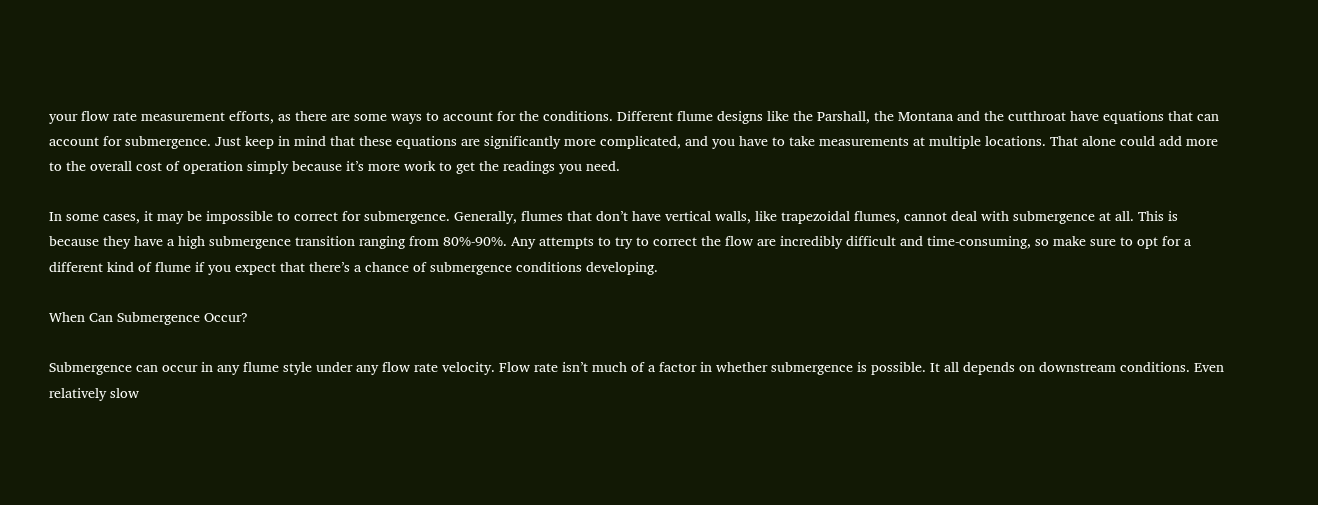your flow rate measurement efforts, as there are some ways to account for the conditions. Different flume designs like the Parshall, the Montana and the cutthroat have equations that can account for submergence. Just keep in mind that these equations are significantly more complicated, and you have to take measurements at multiple locations. That alone could add more to the overall cost of operation simply because it’s more work to get the readings you need.

In some cases, it may be impossible to correct for submergence. Generally, flumes that don’t have vertical walls, like trapezoidal flumes, cannot deal with submergence at all. This is because they have a high submergence transition ranging from 80%-90%. Any attempts to try to correct the flow are incredibly difficult and time-consuming, so make sure to opt for a different kind of flume if you expect that there’s a chance of submergence conditions developing.

When Can Submergence Occur?

Submergence can occur in any flume style under any flow rate velocity. Flow rate isn’t much of a factor in whether submergence is possible. It all depends on downstream conditions. Even relatively slow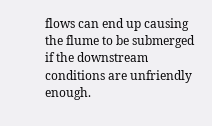flows can end up causing the flume to be submerged if the downstream conditions are unfriendly enough.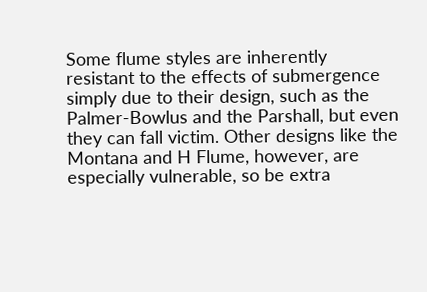Some flume styles are inherently resistant to the effects of submergence simply due to their design, such as the Palmer-Bowlus and the Parshall, but even they can fall victim. Other designs like the Montana and H Flume, however, are especially vulnerable, so be extra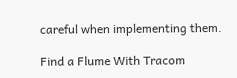careful when implementing them.

Find a Flume With Tracom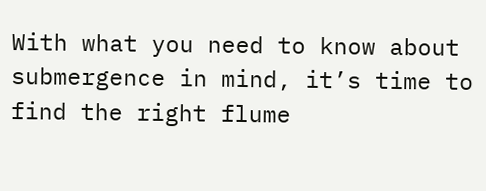With what you need to know about submergence in mind, it’s time to find the right flume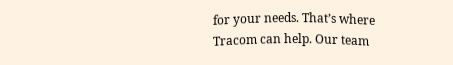for your needs. That’s where Tracom can help. Our team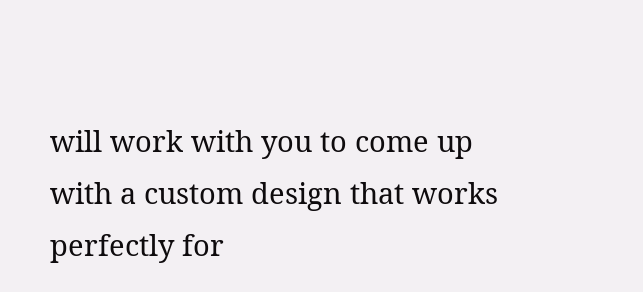will work with you to come up with a custom design that works perfectly for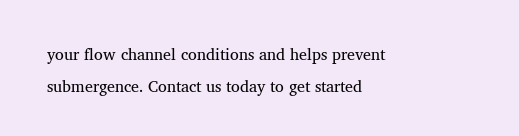your flow channel conditions and helps prevent submergence. Contact us today to get started